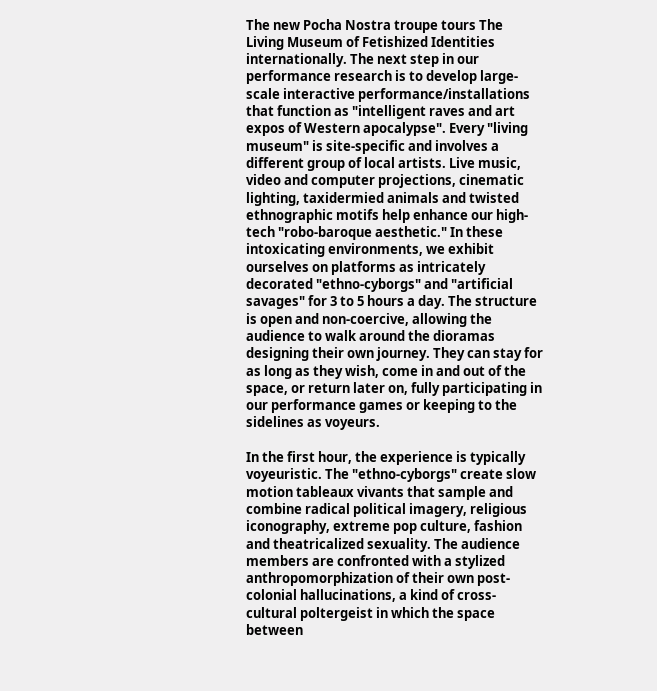The new Pocha Nostra troupe tours The Living Museum of Fetishized Identities internationally. The next step in our performance research is to develop large-scale interactive performance/installations that function as "intelligent raves and art expos of Western apocalypse". Every "living museum" is site-specific and involves a different group of local artists. Live music, video and computer projections, cinematic lighting, taxidermied animals and twisted ethnographic motifs help enhance our high-tech "robo-baroque aesthetic." In these intoxicating environments, we exhibit ourselves on platforms as intricately decorated "ethno-cyborgs" and "artificial savages" for 3 to 5 hours a day. The structure is open and non-coercive, allowing the audience to walk around the dioramas designing their own journey. They can stay for as long as they wish, come in and out of the space, or return later on, fully participating in our performance games or keeping to the sidelines as voyeurs.

In the first hour, the experience is typically voyeuristic. The "ethno-cyborgs" create slow motion tableaux vivants that sample and combine radical political imagery, religious iconography, extreme pop culture, fashion and theatricalized sexuality. The audience members are confronted with a stylized anthropomorphization of their own post-colonial hallucinations, a kind of cross-cultural poltergeist in which the space between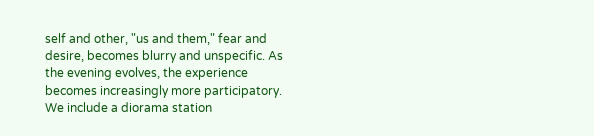self and other, "us and them," fear and desire, becomes blurry and unspecific. As the evening evolves, the experience becomes increasingly more participatory. We include a diorama station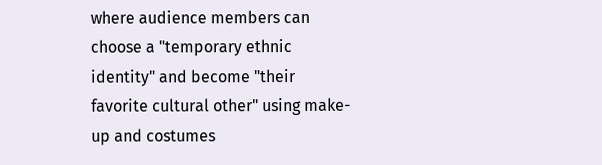where audience members can choose a "temporary ethnic identity" and become "their favorite cultural other" using make-up and costumes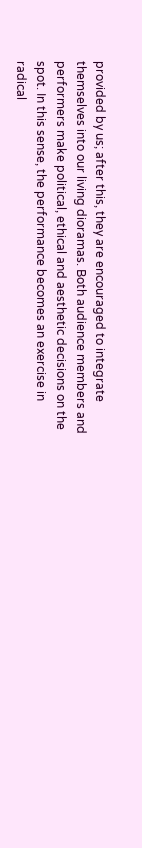provided by us; after this, they are encouraged to integrate themselves into our living dioramas. Both audience members and performers make political, ethical and aesthetic decisions on the spot. In this sense, the performance becomes an exercise in radical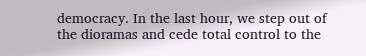democracy. In the last hour, we step out of the dioramas and cede total control to the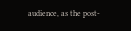audience, as the post-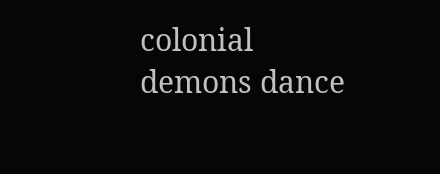colonial demons dance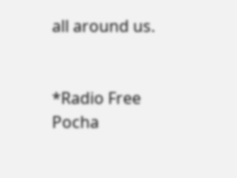all around us.


*Radio Free Pocha